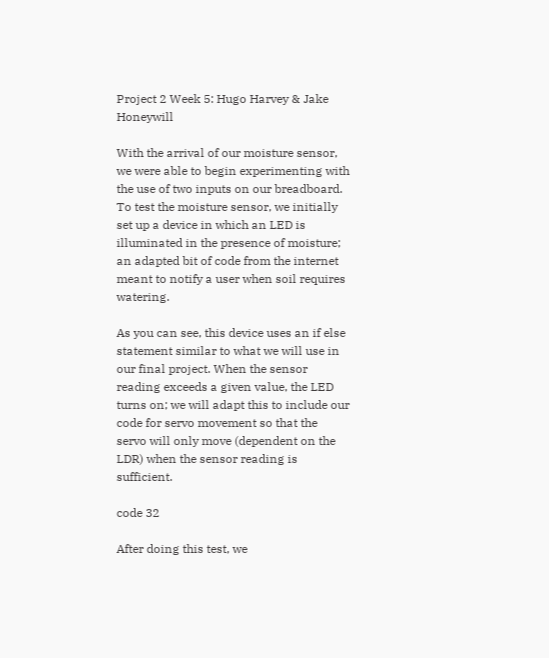Project 2 Week 5: Hugo Harvey & Jake Honeywill

With the arrival of our moisture sensor, we were able to begin experimenting with the use of two inputs on our breadboard. To test the moisture sensor, we initially set up a device in which an LED is illuminated in the presence of moisture; an adapted bit of code from the internet meant to notify a user when soil requires watering.

As you can see, this device uses an if else statement similar to what we will use in our final project. When the sensor reading exceeds a given value, the LED turns on; we will adapt this to include our code for servo movement so that the servo will only move (dependent on the LDR) when the sensor reading is sufficient.

code 32

After doing this test, we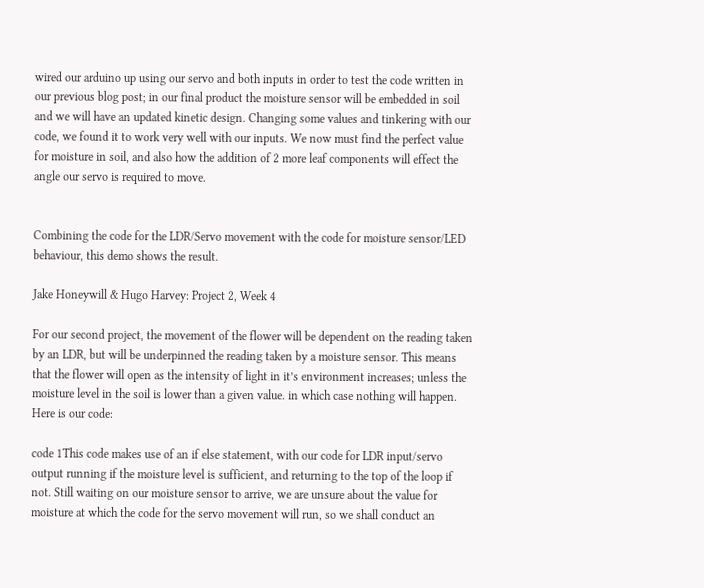wired our arduino up using our servo and both inputs in order to test the code written in our previous blog post; in our final product the moisture sensor will be embedded in soil and we will have an updated kinetic design. Changing some values and tinkering with our code, we found it to work very well with our inputs. We now must find the perfect value for moisture in soil, and also how the addition of 2 more leaf components will effect the angle our servo is required to move.


Combining the code for the LDR/Servo movement with the code for moisture sensor/LED behaviour, this demo shows the result.

Jake Honeywill & Hugo Harvey: Project 2, Week 4

For our second project, the movement of the flower will be dependent on the reading taken by an LDR, but will be underpinned the reading taken by a moisture sensor. This means that the flower will open as the intensity of light in it’s environment increases; unless the moisture level in the soil is lower than a given value. in which case nothing will happen. Here is our code:

code 1This code makes use of an if else statement, with our code for LDR input/servo output running if the moisture level is sufficient, and returning to the top of the loop if not. Still waiting on our moisture sensor to arrive, we are unsure about the value for moisture at which the code for the servo movement will run, so we shall conduct an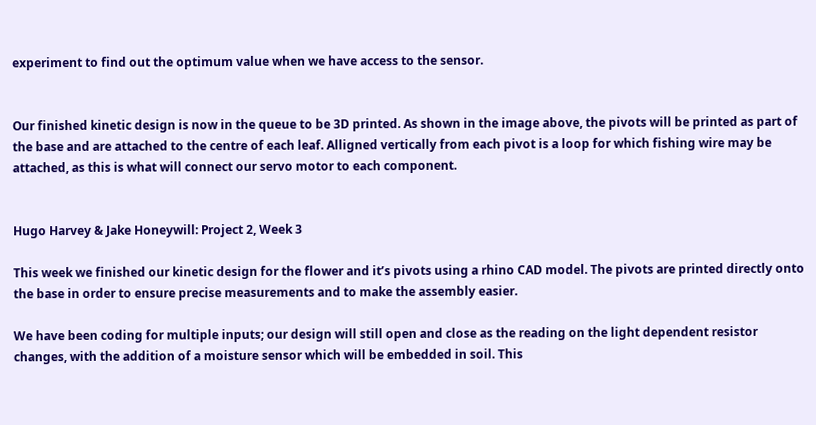experiment to find out the optimum value when we have access to the sensor.


Our finished kinetic design is now in the queue to be 3D printed. As shown in the image above, the pivots will be printed as part of the base and are attached to the centre of each leaf. Alligned vertically from each pivot is a loop for which fishing wire may be attached, as this is what will connect our servo motor to each component.


Hugo Harvey & Jake Honeywill: Project 2, Week 3

This week we finished our kinetic design for the flower and it’s pivots using a rhino CAD model. The pivots are printed directly onto the base in order to ensure precise measurements and to make the assembly easier.

We have been coding for multiple inputs; our design will still open and close as the reading on the light dependent resistor changes, with the addition of a moisture sensor which will be embedded in soil. This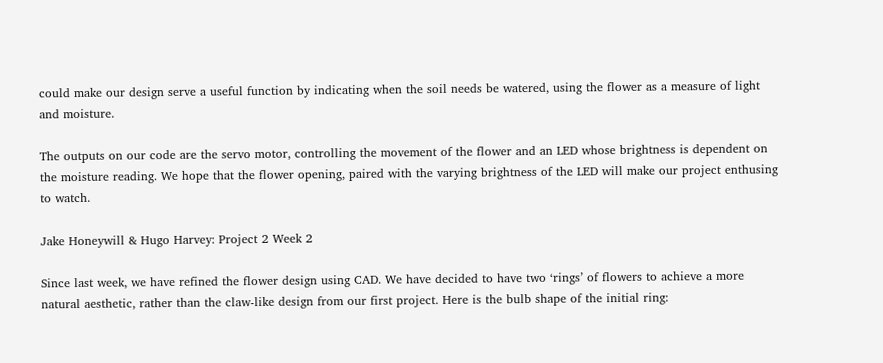could make our design serve a useful function by indicating when the soil needs be watered, using the flower as a measure of light and moisture.

The outputs on our code are the servo motor, controlling the movement of the flower and an LED whose brightness is dependent on the moisture reading. We hope that the flower opening, paired with the varying brightness of the LED will make our project enthusing to watch.

Jake Honeywill & Hugo Harvey: Project 2 Week 2

Since last week, we have refined the flower design using CAD. We have decided to have two ‘rings’ of flowers to achieve a more natural aesthetic, rather than the claw-like design from our first project. Here is the bulb shape of the initial ring: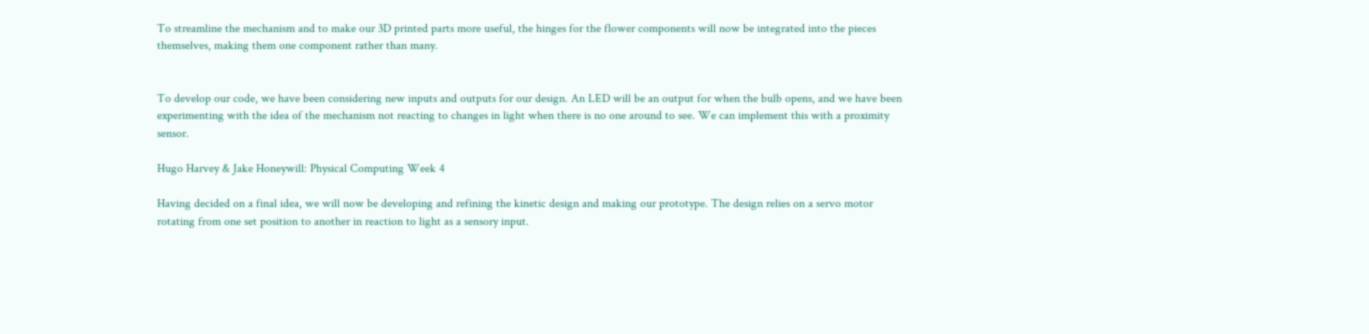To streamline the mechanism and to make our 3D printed parts more useful, the hinges for the flower components will now be integrated into the pieces themselves, making them one component rather than many.


To develop our code, we have been considering new inputs and outputs for our design. An LED will be an output for when the bulb opens, and we have been experimenting with the idea of the mechanism not reacting to changes in light when there is no one around to see. We can implement this with a proximity sensor.

Hugo Harvey & Jake Honeywill: Physical Computing Week 4

Having decided on a final idea, we will now be developing and refining the kinetic design and making our prototype. The design relies on a servo motor rotating from one set position to another in reaction to light as a sensory input.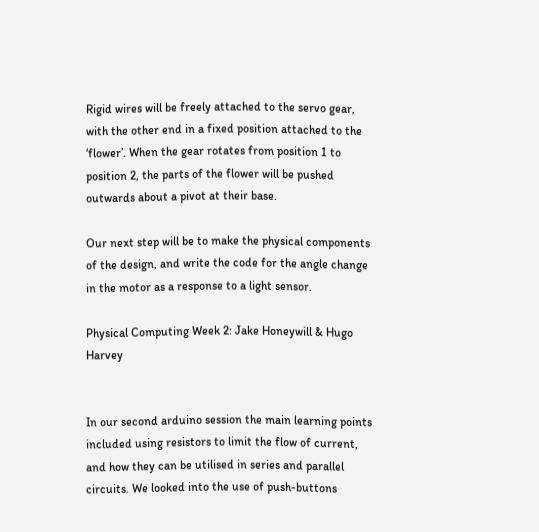Rigid wires will be freely attached to the servo gear, with the other end in a fixed position attached to the ‘flower’. When the gear rotates from position 1 to position 2, the parts of the flower will be pushed outwards about a pivot at their base.

Our next step will be to make the physical components of the design, and write the code for the angle change in the motor as a response to a light sensor.

Physical Computing Week 2: Jake Honeywill & Hugo Harvey


In our second arduino session the main learning points included using resistors to limit the flow of current, and how they can be utilised in series and parallel circuits. We looked into the use of push-buttons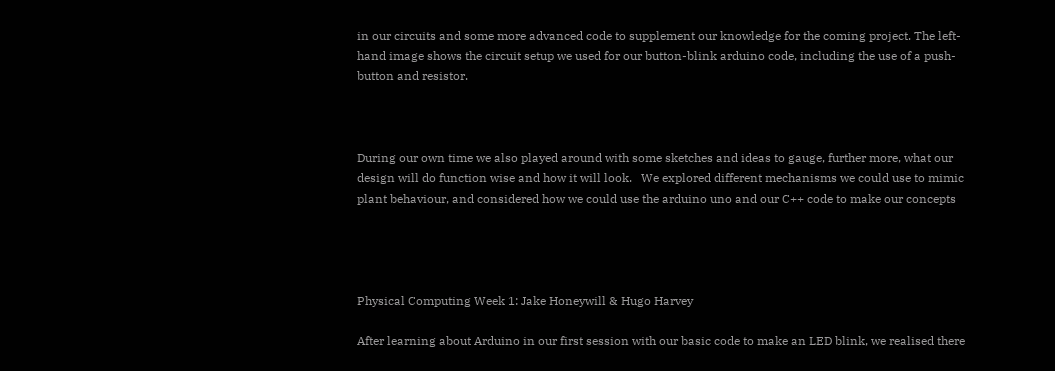in our circuits and some more advanced code to supplement our knowledge for the coming project. The left-hand image shows the circuit setup we used for our button-blink arduino code, including the use of a push-button and resistor.



During our own time we also played around with some sketches and ideas to gauge, further more, what our design will do function wise and how it will look.   We explored different mechanisms we could use to mimic plant behaviour, and considered how we could use the arduino uno and our C++ code to make our concepts




Physical Computing Week 1: Jake Honeywill & Hugo Harvey

After learning about Arduino in our first session with our basic code to make an LED blink, we realised there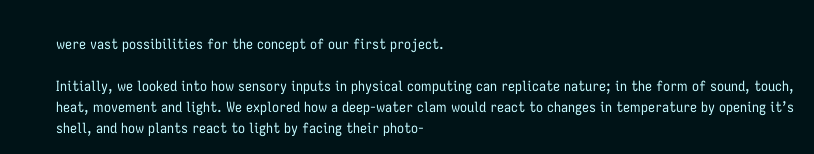were vast possibilities for the concept of our first project.

Initially, we looked into how sensory inputs in physical computing can replicate nature; in the form of sound, touch, heat, movement and light. We explored how a deep-water clam would react to changes in temperature by opening it’s shell, and how plants react to light by facing their photo-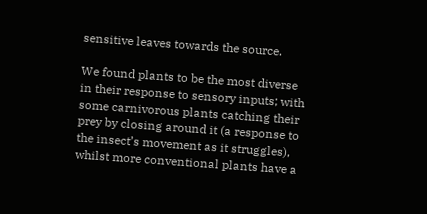sensitive leaves towards the source.

We found plants to be the most diverse in their response to sensory inputs; with some carnivorous plants catching their prey by closing around it (a response to the insect’s movement as it struggles), whilst more conventional plants have a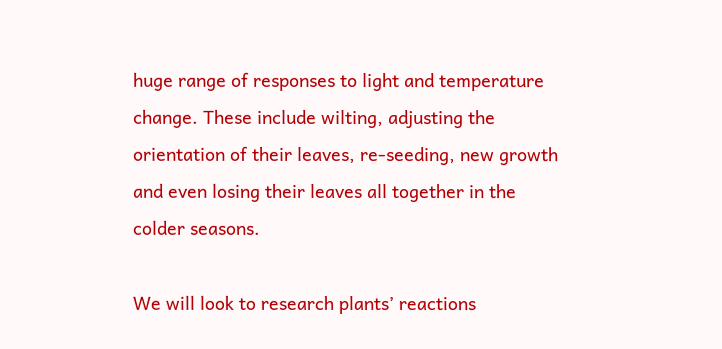huge range of responses to light and temperature change. These include wilting, adjusting the orientation of their leaves, re-seeding, new growth and even losing their leaves all together in the colder seasons.

We will look to research plants’ reactions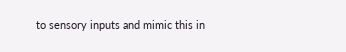to sensory inputs and mimic this in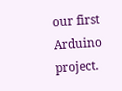our first Arduino project.